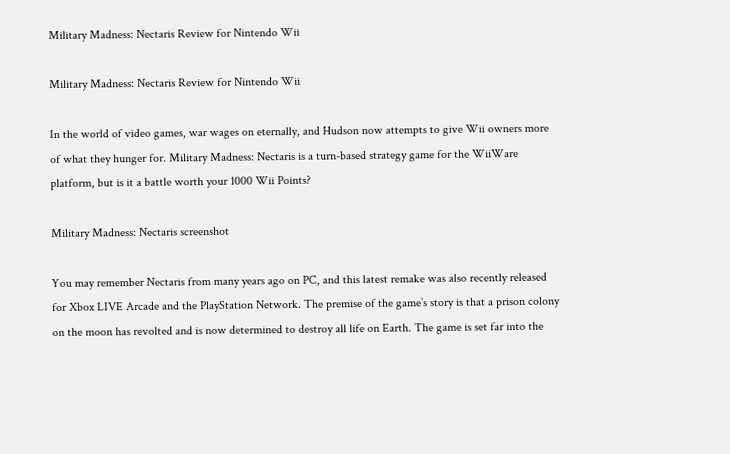Military Madness: Nectaris Review for Nintendo Wii

Military Madness: Nectaris Review for Nintendo Wii

In the world of video games, war wages on eternally, and Hudson now attempts to give Wii owners more of what they hunger for. Military Madness: Nectaris is a turn-based strategy game for the WiiWare platform, but is it a battle worth your 1000 Wii Points?

Military Madness: Nectaris screenshot

You may remember Nectaris from many years ago on PC, and this latest remake was also recently released for Xbox LIVE Arcade and the PlayStation Network. The premise of the game’s story is that a prison colony on the moon has revolted and is now determined to destroy all life on Earth. The game is set far into the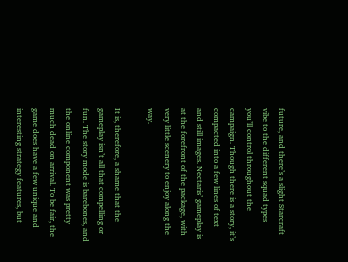future, and there’s a slight Starcraft vibe to the different squad types you’ll control throughout the campaign. Though there is a story, it’s compacted into a few lines of text and still images. Nectaris’ gameplay is at the forefront of the package, with very little scenery to enjoy along the way.

It is, therefore, a shame that the gameplay isn’t all that compelling or fun. The story mode is barebones, and the online component was pretty much dead on arrival. To be fair, the game does have a few unique and interesting strategy features, but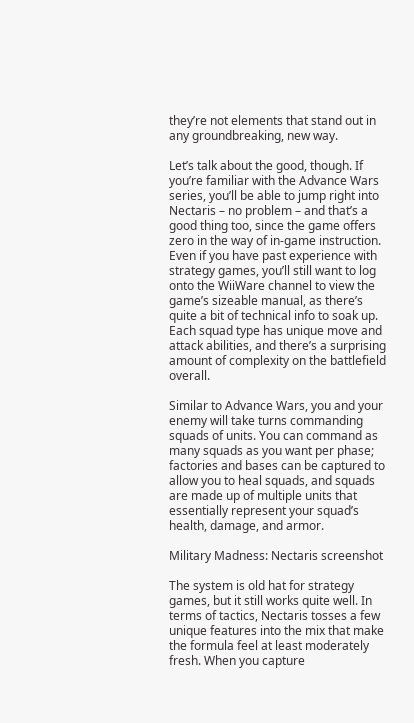they’re not elements that stand out in any groundbreaking, new way.

Let’s talk about the good, though. If you’re familiar with the Advance Wars series, you’ll be able to jump right into Nectaris – no problem – and that’s a good thing too, since the game offers zero in the way of in-game instruction. Even if you have past experience with strategy games, you’ll still want to log onto the WiiWare channel to view the game’s sizeable manual, as there’s quite a bit of technical info to soak up. Each squad type has unique move and attack abilities, and there’s a surprising amount of complexity on the battlefield overall.

Similar to Advance Wars, you and your enemy will take turns commanding squads of units. You can command as many squads as you want per phase; factories and bases can be captured to allow you to heal squads, and squads are made up of multiple units that essentially represent your squad’s health, damage, and armor.

Military Madness: Nectaris screenshot

The system is old hat for strategy games, but it still works quite well. In terms of tactics, Nectaris tosses a few unique features into the mix that make the formula feel at least moderately fresh. When you capture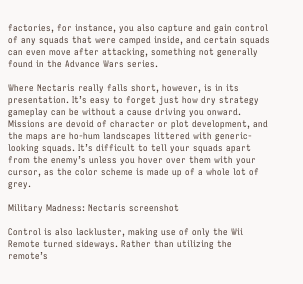factories, for instance, you also capture and gain control of any squads that were camped inside, and certain squads can even move after attacking, something not generally found in the Advance Wars series.

Where Nectaris really falls short, however, is in its presentation. It’s easy to forget just how dry strategy gameplay can be without a cause driving you onward. Missions are devoid of character or plot development, and the maps are ho-hum landscapes littered with generic-looking squads. It’s difficult to tell your squads apart from the enemy’s unless you hover over them with your cursor, as the color scheme is made up of a whole lot of grey.

Military Madness: Nectaris screenshot

Control is also lackluster, making use of only the Wii Remote turned sideways. Rather than utilizing the remote’s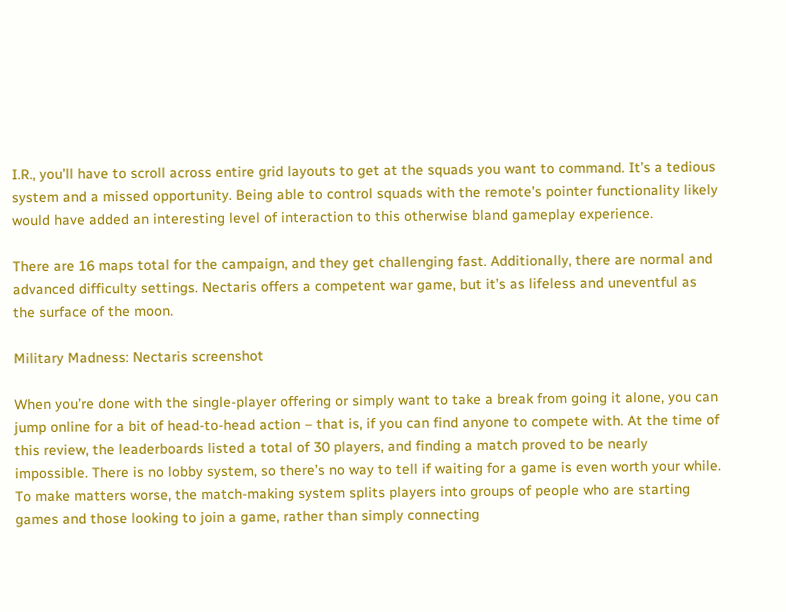I.R., you’ll have to scroll across entire grid layouts to get at the squads you want to command. It’s a tedious system and a missed opportunity. Being able to control squads with the remote’s pointer functionality likely would have added an interesting level of interaction to this otherwise bland gameplay experience.

There are 16 maps total for the campaign, and they get challenging fast. Additionally, there are normal and advanced difficulty settings. Nectaris offers a competent war game, but it’s as lifeless and uneventful as the surface of the moon.

Military Madness: Nectaris screenshot

When you’re done with the single-player offering or simply want to take a break from going it alone, you can jump online for a bit of head-to-head action – that is, if you can find anyone to compete with. At the time of this review, the leaderboards listed a total of 30 players, and finding a match proved to be nearly impossible. There is no lobby system, so there’s no way to tell if waiting for a game is even worth your while. To make matters worse, the match-making system splits players into groups of people who are starting games and those looking to join a game, rather than simply connecting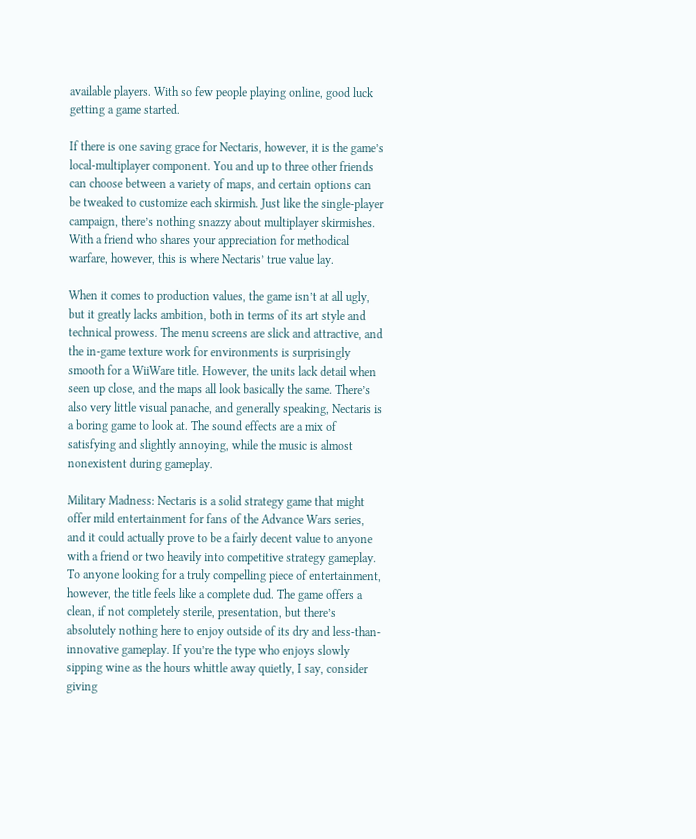available players. With so few people playing online, good luck getting a game started.

If there is one saving grace for Nectaris, however, it is the game’s local-multiplayer component. You and up to three other friends can choose between a variety of maps, and certain options can be tweaked to customize each skirmish. Just like the single-player campaign, there’s nothing snazzy about multiplayer skirmishes. With a friend who shares your appreciation for methodical warfare, however, this is where Nectaris’ true value lay.

When it comes to production values, the game isn’t at all ugly, but it greatly lacks ambition, both in terms of its art style and technical prowess. The menu screens are slick and attractive, and the in-game texture work for environments is surprisingly smooth for a WiiWare title. However, the units lack detail when seen up close, and the maps all look basically the same. There’s also very little visual panache, and generally speaking, Nectaris is a boring game to look at. The sound effects are a mix of satisfying and slightly annoying, while the music is almost nonexistent during gameplay.

Military Madness: Nectaris is a solid strategy game that might offer mild entertainment for fans of the Advance Wars series, and it could actually prove to be a fairly decent value to anyone with a friend or two heavily into competitive strategy gameplay. To anyone looking for a truly compelling piece of entertainment, however, the title feels like a complete dud. The game offers a clean, if not completely sterile, presentation, but there’s absolutely nothing here to enjoy outside of its dry and less-than-innovative gameplay. If you’re the type who enjoys slowly sipping wine as the hours whittle away quietly, I say, consider giving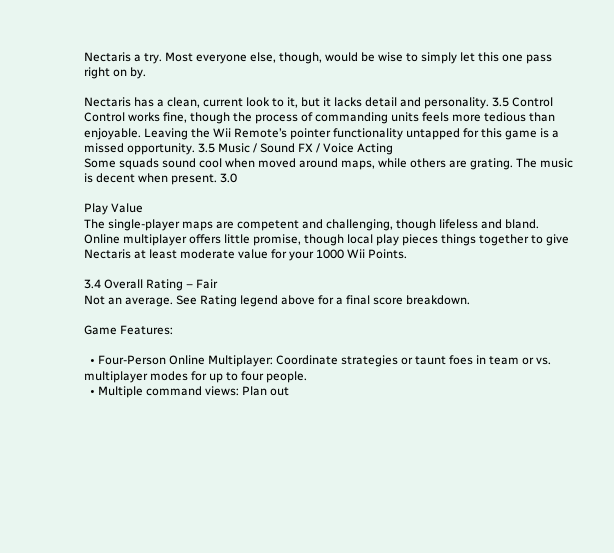Nectaris a try. Most everyone else, though, would be wise to simply let this one pass right on by.

Nectaris has a clean, current look to it, but it lacks detail and personality. 3.5 Control
Control works fine, though the process of commanding units feels more tedious than enjoyable. Leaving the Wii Remote’s pointer functionality untapped for this game is a missed opportunity. 3.5 Music / Sound FX / Voice Acting
Some squads sound cool when moved around maps, while others are grating. The music is decent when present. 3.0

Play Value
The single-player maps are competent and challenging, though lifeless and bland. Online multiplayer offers little promise, though local play pieces things together to give Nectaris at least moderate value for your 1000 Wii Points.

3.4 Overall Rating – Fair
Not an average. See Rating legend above for a final score breakdown.

Game Features:

  • Four-Person Online Multiplayer: Coordinate strategies or taunt foes in team or vs. multiplayer modes for up to four people.
  • Multiple command views: Plan out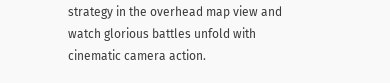strategy in the overhead map view and watch glorious battles unfold with cinematic camera action.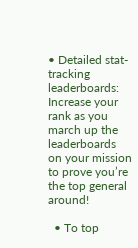• Detailed stat-tracking leaderboards: Increase your rank as you march up the leaderboards on your mission to prove you’re the top general around!

  • To top